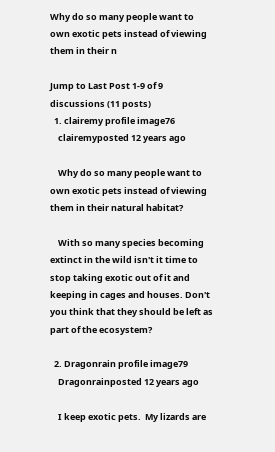Why do so many people want to own exotic pets instead of viewing them in their n

Jump to Last Post 1-9 of 9 discussions (11 posts)
  1. clairemy profile image76
    clairemyposted 12 years ago

    Why do so many people want to own exotic pets instead of viewing them in their natural habitat?

    With so many species becoming extinct in the wild isn't it time to stop taking exotic out of it and keeping in cages and houses. Don't you think that they should be left as part of the ecosystem?

  2. Dragonrain profile image79
    Dragonrainposted 12 years ago

    I keep exotic pets.  My lizards are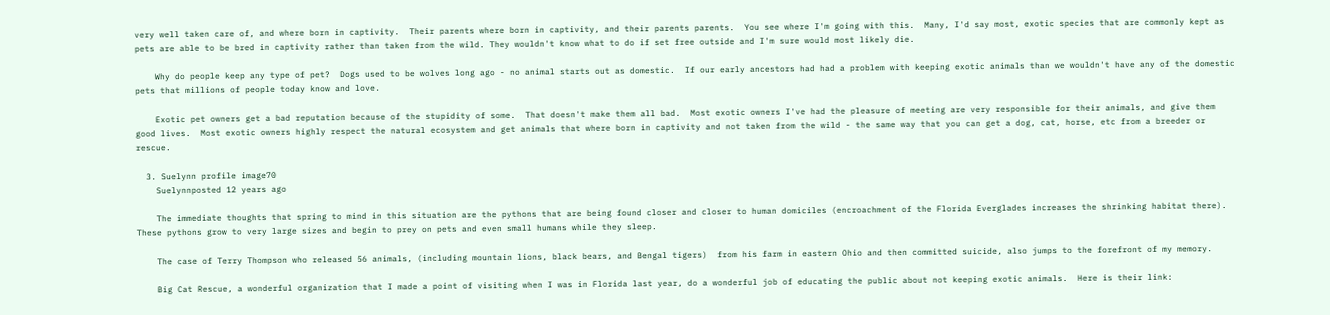very well taken care of, and where born in captivity.  Their parents where born in captivity, and their parents parents.  You see where I'm going with this.  Many, I'd say most, exotic species that are commonly kept as pets are able to be bred in captivity rather than taken from the wild. They wouldn't know what to do if set free outside and I'm sure would most likely die.

    Why do people keep any type of pet?  Dogs used to be wolves long ago - no animal starts out as domestic.  If our early ancestors had had a problem with keeping exotic animals than we wouldn't have any of the domestic pets that millions of people today know and love.

    Exotic pet owners get a bad reputation because of the stupidity of some.  That doesn't make them all bad.  Most exotic owners I've had the pleasure of meeting are very responsible for their animals, and give them good lives.  Most exotic owners highly respect the natural ecosystem and get animals that where born in captivity and not taken from the wild - the same way that you can get a dog, cat, horse, etc from a breeder or rescue.

  3. Suelynn profile image70
    Suelynnposted 12 years ago

    The immediate thoughts that spring to mind in this situation are the pythons that are being found closer and closer to human domiciles (encroachment of the Florida Everglades increases the shrinking habitat there).  These pythons grow to very large sizes and begin to prey on pets and even small humans while they sleep.

    The case of Terry Thompson who released 56 animals, (including mountain lions, black bears, and Bengal tigers)  from his farm in eastern Ohio and then committed suicide, also jumps to the forefront of my memory.

    Big Cat Rescue, a wonderful organization that I made a point of visiting when I was in Florida last year, do a wonderful job of educating the public about not keeping exotic animals.  Here is their link: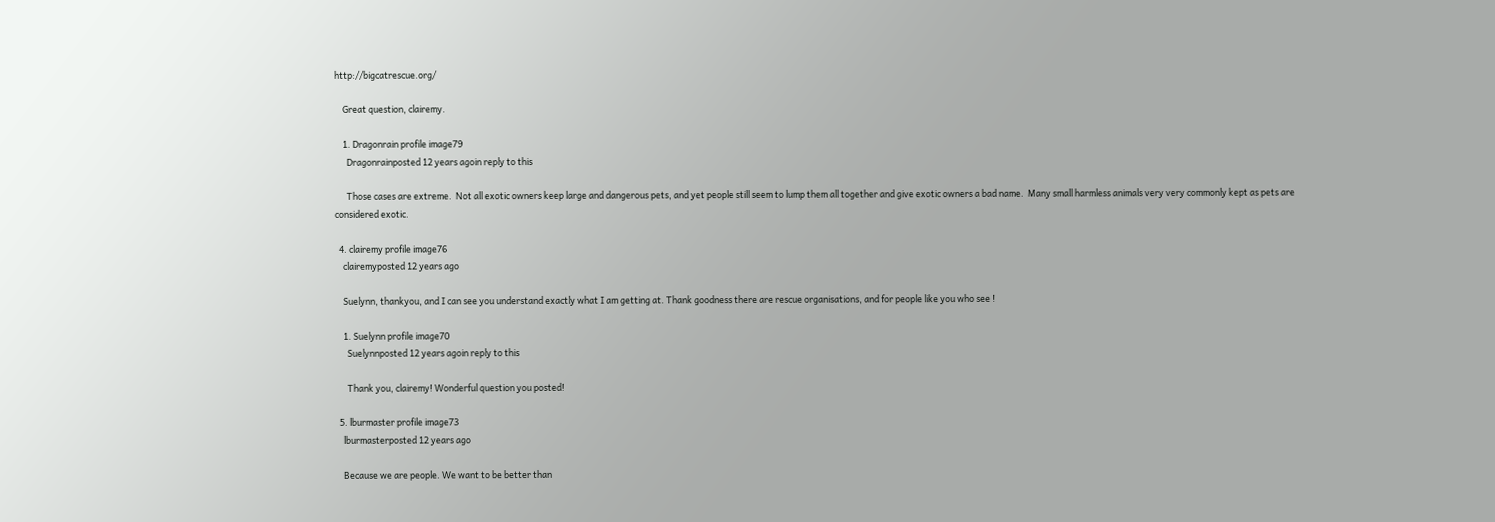http://bigcatrescue.org/

    Great question, clairemy.

    1. Dragonrain profile image79
      Dragonrainposted 12 years agoin reply to this

      Those cases are extreme.  Not all exotic owners keep large and dangerous pets, and yet people still seem to lump them all together and give exotic owners a bad name.  Many small harmless animals very very commonly kept as pets are considered exotic.

  4. clairemy profile image76
    clairemyposted 12 years ago

    Suelynn, thankyou, and I can see you understand exactly what I am getting at. Thank goodness there are rescue organisations, and for people like you who see !

    1. Suelynn profile image70
      Suelynnposted 12 years agoin reply to this

      Thank you, clairemy! Wonderful question you posted!

  5. lburmaster profile image73
    lburmasterposted 12 years ago

    Because we are people. We want to be better than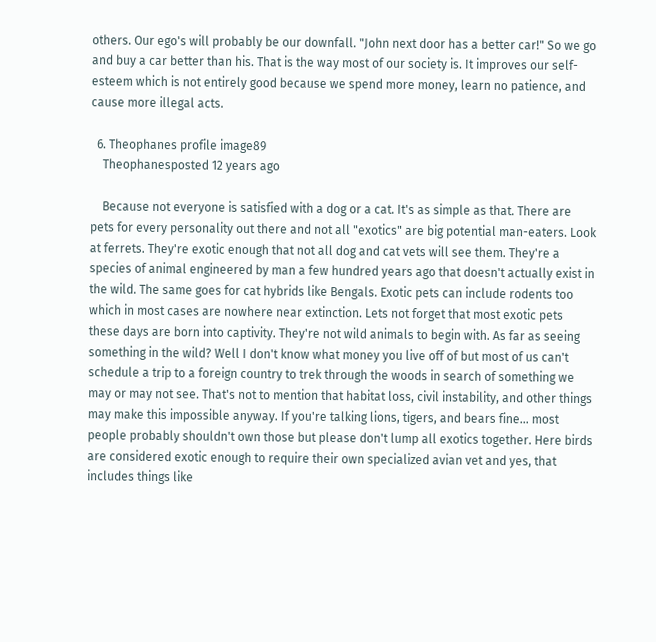others. Our ego's will probably be our downfall. "John next door has a better car!" So we go and buy a car better than his. That is the way most of our society is. It improves our self-esteem which is not entirely good because we spend more money, learn no patience, and cause more illegal acts.

  6. Theophanes profile image89
    Theophanesposted 12 years ago

    Because not everyone is satisfied with a dog or a cat. It's as simple as that. There are pets for every personality out there and not all "exotics" are big potential man-eaters. Look at ferrets. They're exotic enough that not all dog and cat vets will see them. They're a species of animal engineered by man a few hundred years ago that doesn't actually exist in the wild. The same goes for cat hybrids like Bengals. Exotic pets can include rodents too which in most cases are nowhere near extinction. Lets not forget that most exotic pets these days are born into captivity. They're not wild animals to begin with. As far as seeing something in the wild? Well I don't know what money you live off of but most of us can't schedule a trip to a foreign country to trek through the woods in search of something we may or may not see. That's not to mention that habitat loss, civil instability, and other things may make this impossible anyway. If you're talking lions, tigers, and bears fine... most people probably shouldn't own those but please don't lump all exotics together. Here birds are considered exotic enough to require their own specialized avian vet and yes, that includes things like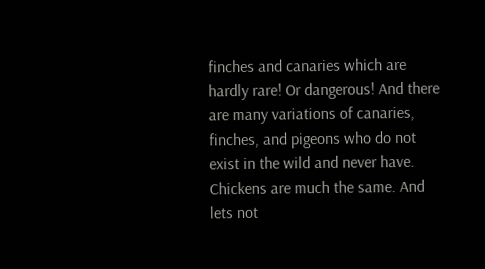finches and canaries which are hardly rare! Or dangerous! And there are many variations of canaries, finches, and pigeons who do not exist in the wild and never have. Chickens are much the same. And lets not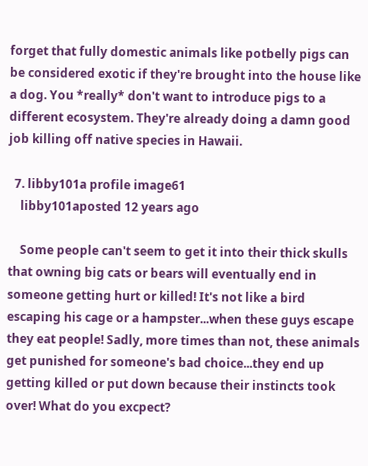forget that fully domestic animals like potbelly pigs can be considered exotic if they're brought into the house like a dog. You *really* don't want to introduce pigs to a different ecosystem. They're already doing a damn good job killing off native species in Hawaii.

  7. libby101a profile image61
    libby101aposted 12 years ago

    Some people can't seem to get it into their thick skulls that owning big cats or bears will eventually end in someone getting hurt or killed! It's not like a bird escaping his cage or a hampster...when these guys escape they eat people! Sadly, more times than not, these animals get punished for someone's bad choice...they end up getting killed or put down because their instincts took over! What do you excpect?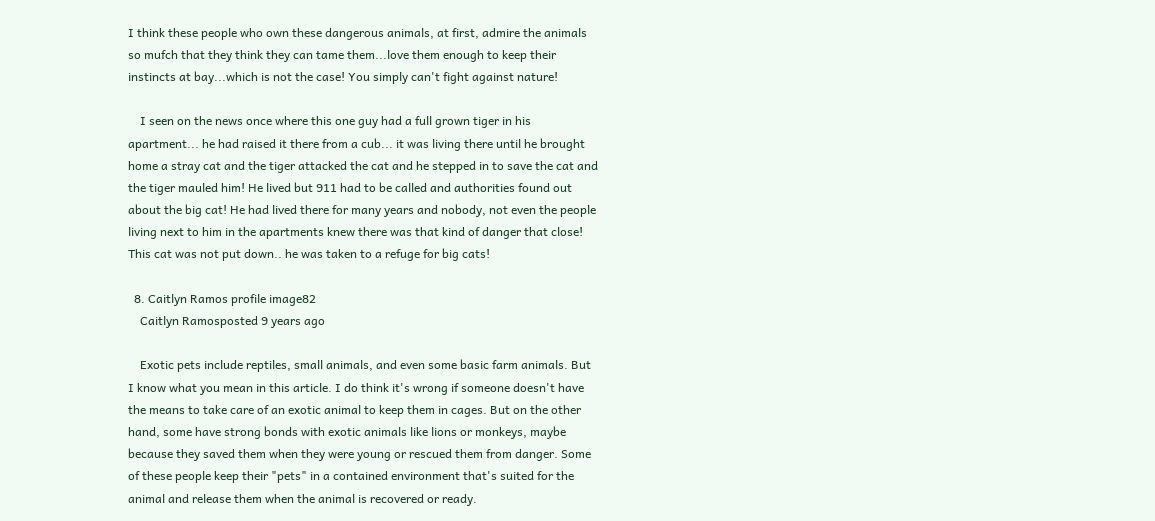I think these people who own these dangerous animals, at first, admire the animals so mufch that they think they can tame them...love them enough to keep their instincts at bay...which is not the case! You simply can't fight against nature!

    I seen on the news once where this one guy had a full grown tiger in his apartment... he had raised it there from a cub... it was living there until he brought home a stray cat and the tiger attacked the cat and he stepped in to save the cat and the tiger mauled him! He lived but 911 had to be called and authorities found out about the big cat! He had lived there for many years and nobody, not even the people living next to him in the apartments knew there was that kind of danger that close! This cat was not put down.. he was taken to a refuge for big cats!

  8. Caitlyn Ramos profile image82
    Caitlyn Ramosposted 9 years ago

    Exotic pets include reptiles, small animals, and even some basic farm animals. But I know what you mean in this article. I do think it's wrong if someone doesn't have the means to take care of an exotic animal to keep them in cages. But on the other hand, some have strong bonds with exotic animals like lions or monkeys, maybe because they saved them when they were young or rescued them from danger. Some of these people keep their "pets" in a contained environment that's suited for the animal and release them when the animal is recovered or ready.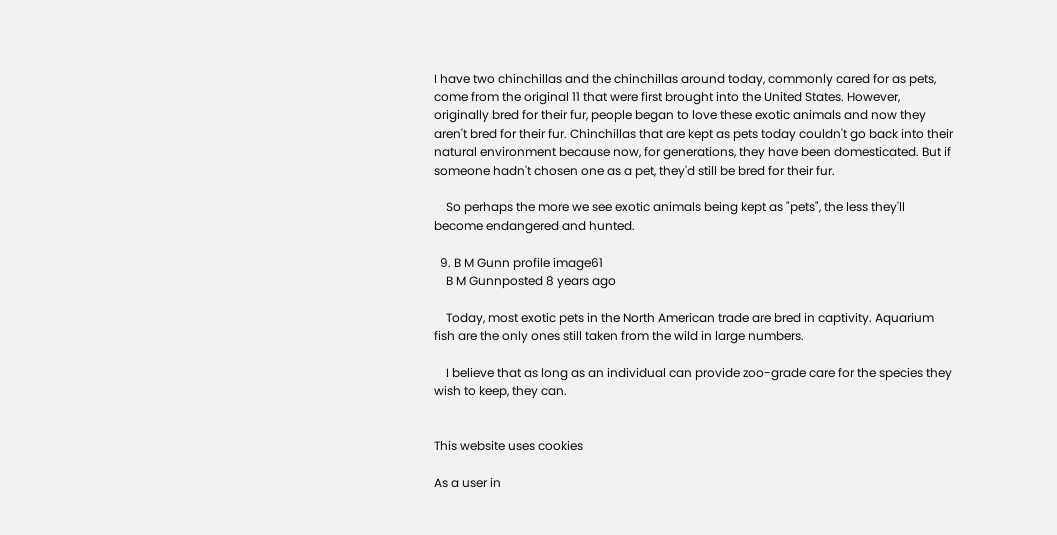I have two chinchillas and the chinchillas around today, commonly cared for as pets, come from the original 11 that were first brought into the United States. However, originally bred for their fur, people began to love these exotic animals and now they aren't bred for their fur. Chinchillas that are kept as pets today couldn't go back into their natural environment because now, for generations, they have been domesticated. But if someone hadn't chosen one as a pet, they'd still be bred for their fur.

    So perhaps the more we see exotic animals being kept as "pets", the less they'll become endangered and hunted.

  9. B M Gunn profile image61
    B M Gunnposted 8 years ago

    Today, most exotic pets in the North American trade are bred in captivity. Aquarium fish are the only ones still taken from the wild in large numbers.

    I believe that as long as an individual can provide zoo-grade care for the species they wish to keep, they can.


This website uses cookies

As a user in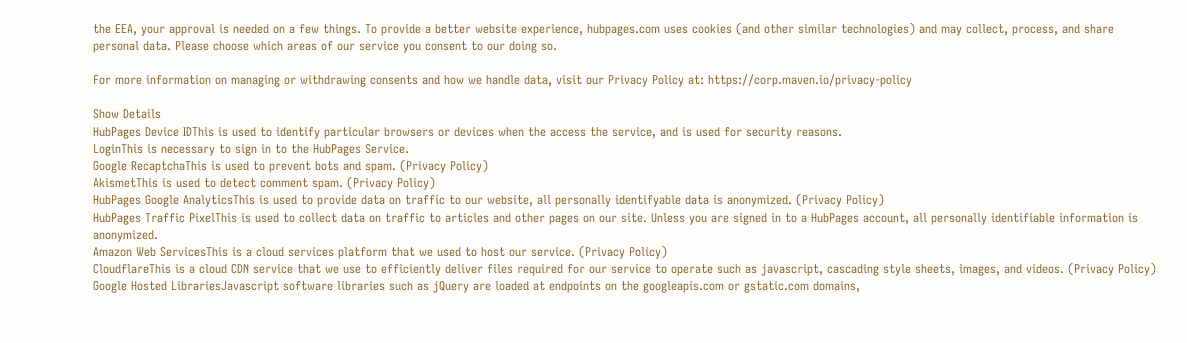the EEA, your approval is needed on a few things. To provide a better website experience, hubpages.com uses cookies (and other similar technologies) and may collect, process, and share personal data. Please choose which areas of our service you consent to our doing so.

For more information on managing or withdrawing consents and how we handle data, visit our Privacy Policy at: https://corp.maven.io/privacy-policy

Show Details
HubPages Device IDThis is used to identify particular browsers or devices when the access the service, and is used for security reasons.
LoginThis is necessary to sign in to the HubPages Service.
Google RecaptchaThis is used to prevent bots and spam. (Privacy Policy)
AkismetThis is used to detect comment spam. (Privacy Policy)
HubPages Google AnalyticsThis is used to provide data on traffic to our website, all personally identifyable data is anonymized. (Privacy Policy)
HubPages Traffic PixelThis is used to collect data on traffic to articles and other pages on our site. Unless you are signed in to a HubPages account, all personally identifiable information is anonymized.
Amazon Web ServicesThis is a cloud services platform that we used to host our service. (Privacy Policy)
CloudflareThis is a cloud CDN service that we use to efficiently deliver files required for our service to operate such as javascript, cascading style sheets, images, and videos. (Privacy Policy)
Google Hosted LibrariesJavascript software libraries such as jQuery are loaded at endpoints on the googleapis.com or gstatic.com domains,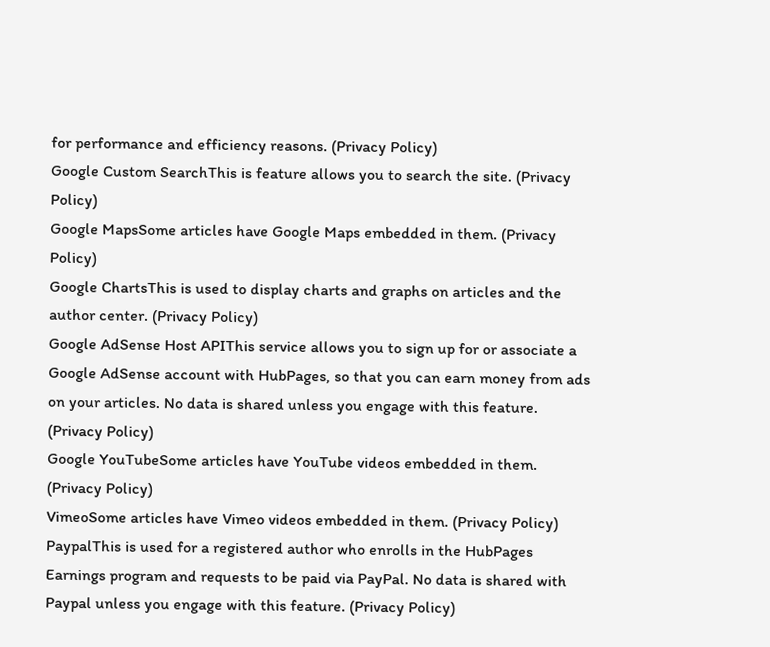for performance and efficiency reasons. (Privacy Policy)
Google Custom SearchThis is feature allows you to search the site. (Privacy Policy)
Google MapsSome articles have Google Maps embedded in them. (Privacy Policy)
Google ChartsThis is used to display charts and graphs on articles and the author center. (Privacy Policy)
Google AdSense Host APIThis service allows you to sign up for or associate a Google AdSense account with HubPages, so that you can earn money from ads on your articles. No data is shared unless you engage with this feature. (Privacy Policy)
Google YouTubeSome articles have YouTube videos embedded in them. (Privacy Policy)
VimeoSome articles have Vimeo videos embedded in them. (Privacy Policy)
PaypalThis is used for a registered author who enrolls in the HubPages Earnings program and requests to be paid via PayPal. No data is shared with Paypal unless you engage with this feature. (Privacy Policy)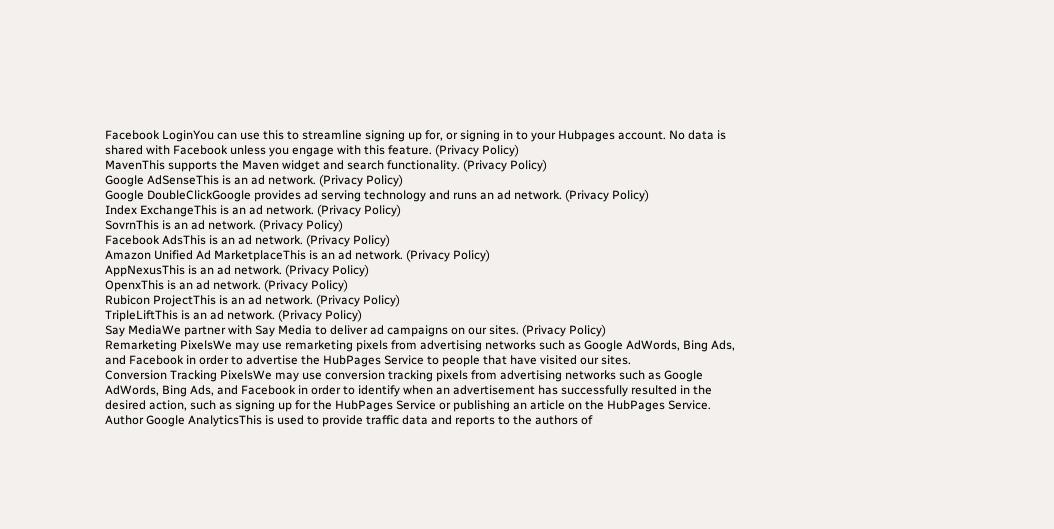Facebook LoginYou can use this to streamline signing up for, or signing in to your Hubpages account. No data is shared with Facebook unless you engage with this feature. (Privacy Policy)
MavenThis supports the Maven widget and search functionality. (Privacy Policy)
Google AdSenseThis is an ad network. (Privacy Policy)
Google DoubleClickGoogle provides ad serving technology and runs an ad network. (Privacy Policy)
Index ExchangeThis is an ad network. (Privacy Policy)
SovrnThis is an ad network. (Privacy Policy)
Facebook AdsThis is an ad network. (Privacy Policy)
Amazon Unified Ad MarketplaceThis is an ad network. (Privacy Policy)
AppNexusThis is an ad network. (Privacy Policy)
OpenxThis is an ad network. (Privacy Policy)
Rubicon ProjectThis is an ad network. (Privacy Policy)
TripleLiftThis is an ad network. (Privacy Policy)
Say MediaWe partner with Say Media to deliver ad campaigns on our sites. (Privacy Policy)
Remarketing PixelsWe may use remarketing pixels from advertising networks such as Google AdWords, Bing Ads, and Facebook in order to advertise the HubPages Service to people that have visited our sites.
Conversion Tracking PixelsWe may use conversion tracking pixels from advertising networks such as Google AdWords, Bing Ads, and Facebook in order to identify when an advertisement has successfully resulted in the desired action, such as signing up for the HubPages Service or publishing an article on the HubPages Service.
Author Google AnalyticsThis is used to provide traffic data and reports to the authors of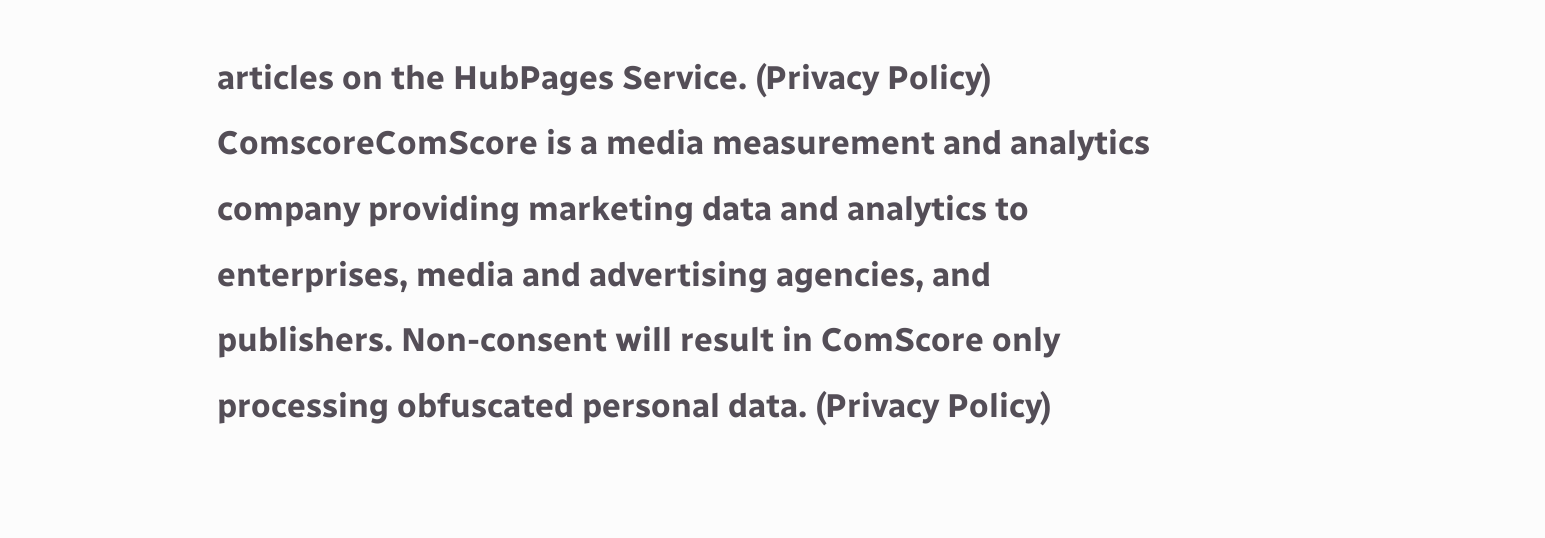articles on the HubPages Service. (Privacy Policy)
ComscoreComScore is a media measurement and analytics company providing marketing data and analytics to enterprises, media and advertising agencies, and publishers. Non-consent will result in ComScore only processing obfuscated personal data. (Privacy Policy)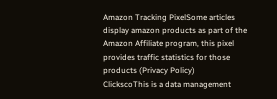Amazon Tracking PixelSome articles display amazon products as part of the Amazon Affiliate program, this pixel provides traffic statistics for those products (Privacy Policy)
ClickscoThis is a data management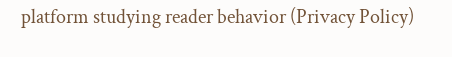platform studying reader behavior (Privacy Policy)